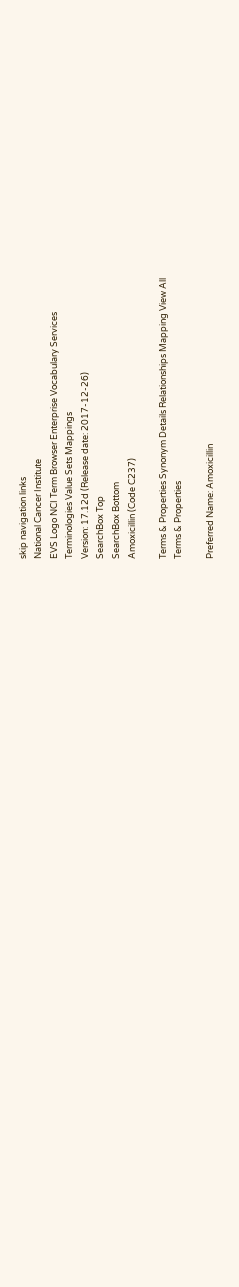skip navigation links
National Cancer Institute
EVS Logo NCI Term Browser Enterprise Vocabulary Services
Terminologies Value Sets Mappings
Version: 17.12d (Release date: 2017-12-26)
SearchBox Top
SearchBox Bottom
Amoxicillin (Code C237)

Terms & Properties Synonym Details Relationships Mapping View All
Terms & Properties

Preferred Name: Amoxicillin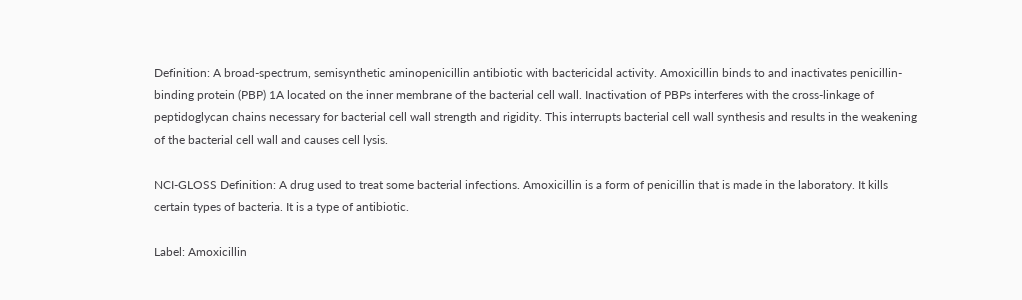Definition: A broad-spectrum, semisynthetic aminopenicillin antibiotic with bactericidal activity. Amoxicillin binds to and inactivates penicillin-binding protein (PBP) 1A located on the inner membrane of the bacterial cell wall. Inactivation of PBPs interferes with the cross-linkage of peptidoglycan chains necessary for bacterial cell wall strength and rigidity. This interrupts bacterial cell wall synthesis and results in the weakening of the bacterial cell wall and causes cell lysis.

NCI-GLOSS Definition: A drug used to treat some bacterial infections. Amoxicillin is a form of penicillin that is made in the laboratory. It kills certain types of bacteria. It is a type of antibiotic.

Label: Amoxicillin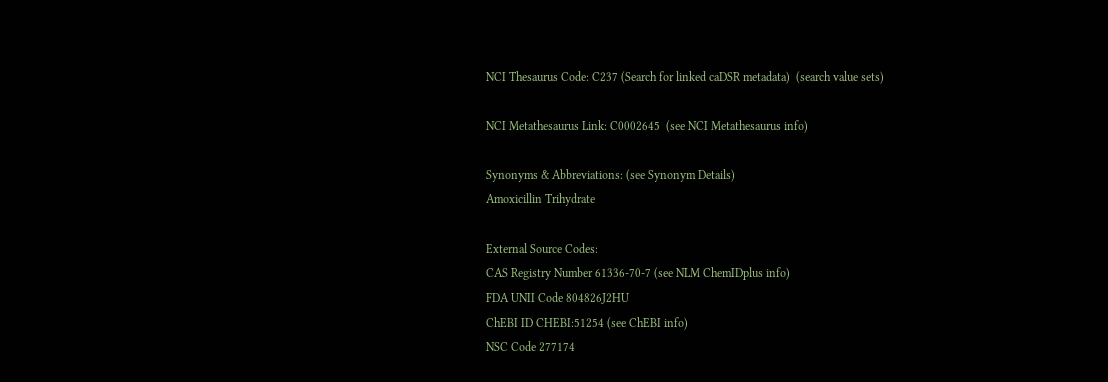NCI Thesaurus Code: C237 (Search for linked caDSR metadata)  (search value sets)

NCI Metathesaurus Link: C0002645  (see NCI Metathesaurus info)

Synonyms & Abbreviations: (see Synonym Details)
Amoxicillin Trihydrate

External Source Codes:
CAS Registry Number 61336-70-7 (see NLM ChemIDplus info)
FDA UNII Code 804826J2HU
ChEBI ID CHEBI:51254 (see ChEBI info)
NSC Code 277174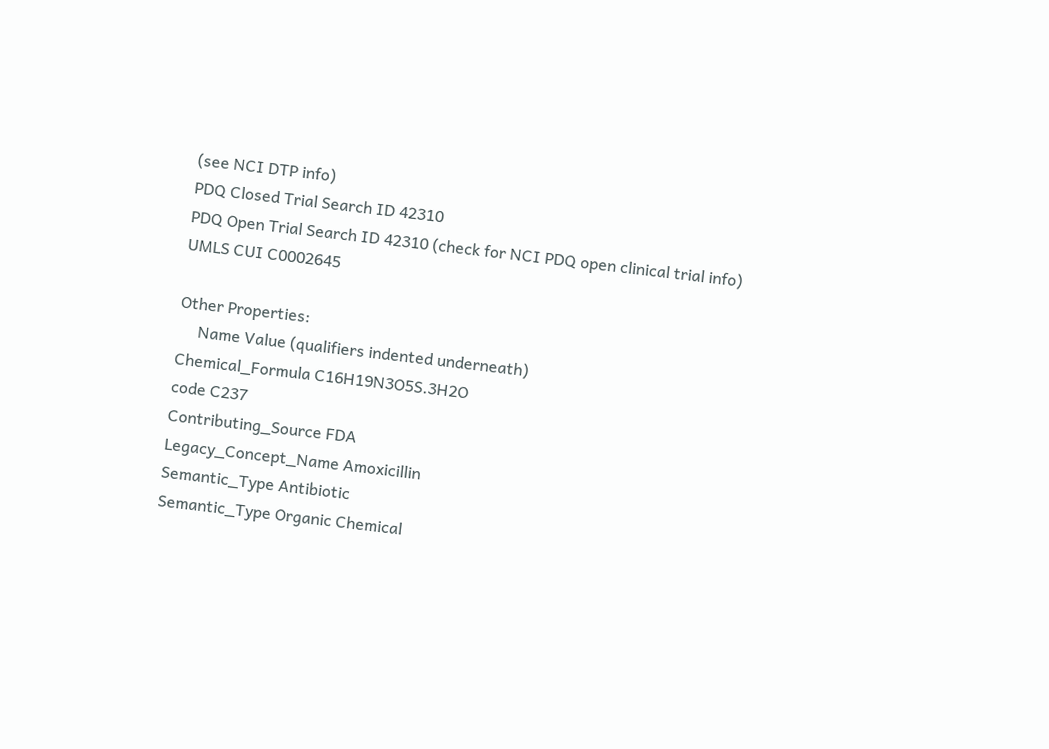(see NCI DTP info)
PDQ Closed Trial Search ID 42310
PDQ Open Trial Search ID 42310 (check for NCI PDQ open clinical trial info)
UMLS CUI C0002645

Other Properties:
     Name Value (qualifiers indented underneath)
Chemical_Formula C16H19N3O5S.3H2O
code C237
Contributing_Source FDA
Legacy_Concept_Name Amoxicillin
Semantic_Type Antibiotic
Semantic_Type Organic Chemical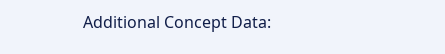Additional Concept Data: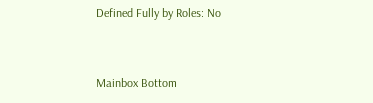Defined Fully by Roles: No


Mainbox Bottom